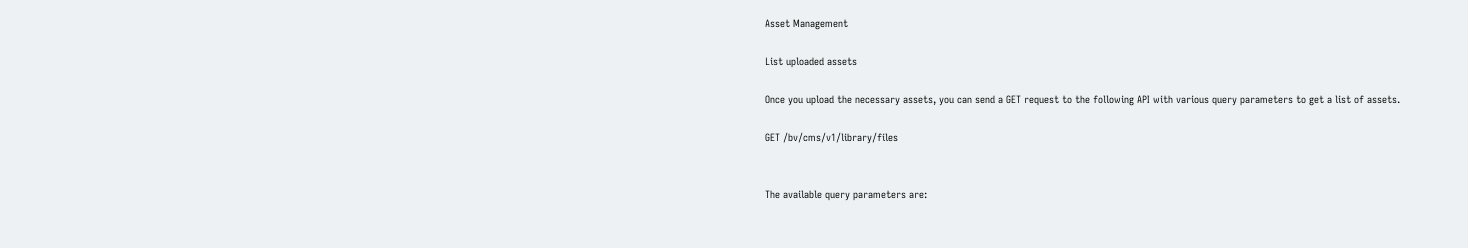Asset Management

List uploaded assets

Once you upload the necessary assets, you can send a GET request to the following API with various query parameters to get a list of assets.

GET /bv/cms/v1/library/files


The available query parameters are: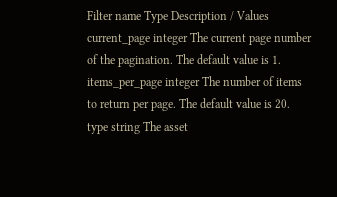Filter name Type Description / Values
current_page integer The current page number of the pagination. The default value is 1.
items_per_page integer The number of items to return per page. The default value is 20.
type string The asset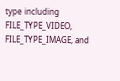type including FILE_TYPE_VIDEO, FILE_TYPE_IMAGE, and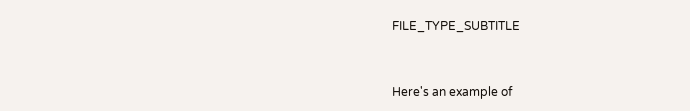FILE_TYPE_SUBTITLE


Here's an example of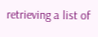retrieving a list of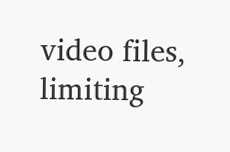video files, limiting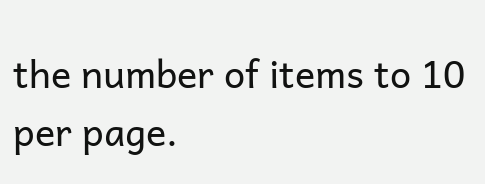the number of items to 10 per page.